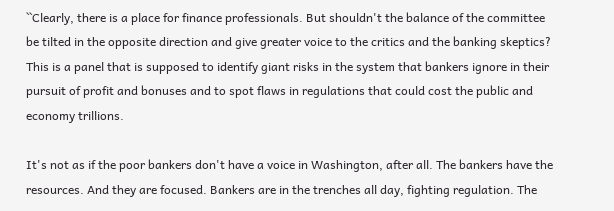``Clearly, there is a place for finance professionals. But shouldn't the balance of the committee be tilted in the opposite direction and give greater voice to the critics and the banking skeptics? This is a panel that is supposed to identify giant risks in the system that bankers ignore in their pursuit of profit and bonuses and to spot flaws in regulations that could cost the public and economy trillions.

It's not as if the poor bankers don't have a voice in Washington, after all. The bankers have the resources. And they are focused. Bankers are in the trenches all day, fighting regulation. The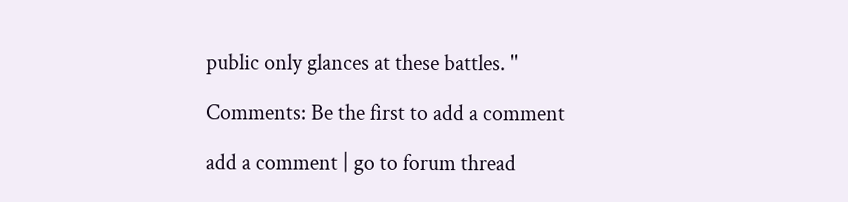public only glances at these battles. ''

Comments: Be the first to add a comment

add a comment | go to forum thread